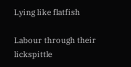Lying like flatfish

Labour through their lickspittle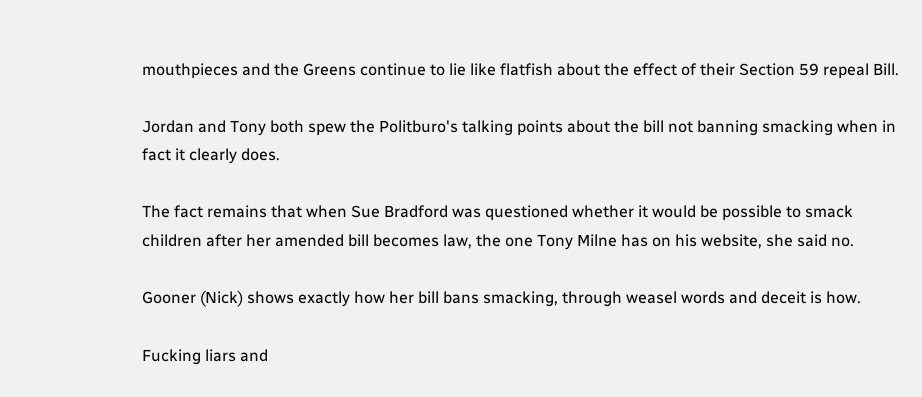mouthpieces and the Greens continue to lie like flatfish about the effect of their Section 59 repeal Bill.

Jordan and Tony both spew the Politburo's talking points about the bill not banning smacking when in fact it clearly does.

The fact remains that when Sue Bradford was questioned whether it would be possible to smack children after her amended bill becomes law, the one Tony Milne has on his website, she said no.

Gooner (Nick) shows exactly how her bill bans smacking, through weasel words and deceit is how.

Fucking liars and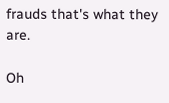frauds that's what they are.

Oh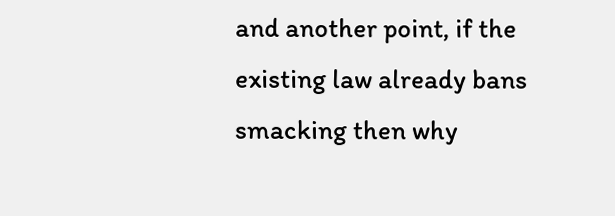and another point, if the existing law already bans smacking then why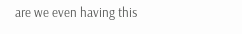are we even having this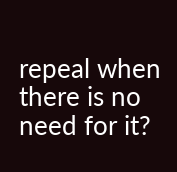repeal when there is no need for it?